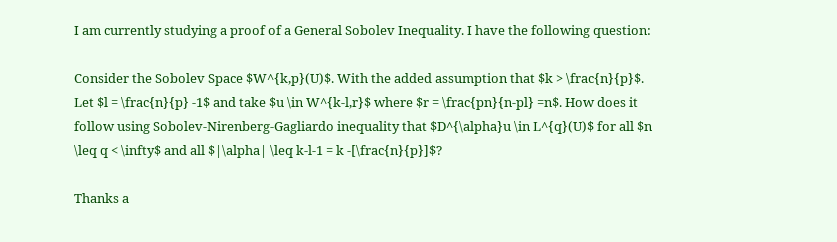I am currently studying a proof of a General Sobolev Inequality. I have the following question:

Consider the Sobolev Space $W^{k,p}(U)$. With the added assumption that $k > \frac{n}{p}$. Let $l = \frac{n}{p} -1$ and take $u \in W^{k-l,r}$ where $r = \frac{pn}{n-pl} =n$. How does it follow using Sobolev-Nirenberg-Gagliardo inequality that $D^{\alpha}u \in L^{q}(U)$ for all $n \leq q < \infty$ and all $|\alpha| \leq k-l-1 = k -[\frac{n}{p}]$?

Thanks a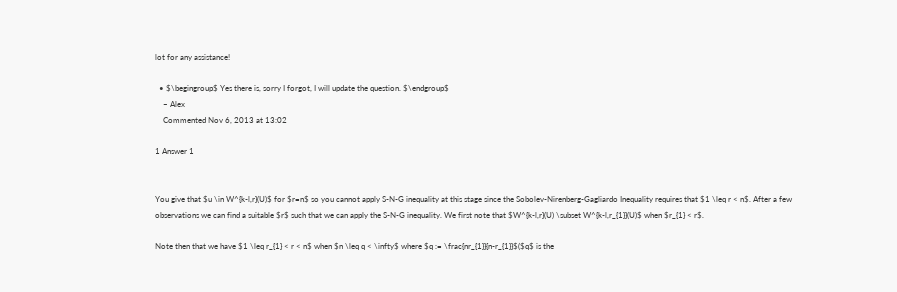lot for any assistance!

  • $\begingroup$ Yes there is, sorry I forgot, I will update the question. $\endgroup$
    – Alex
    Commented Nov 6, 2013 at 13:02

1 Answer 1


You give that $u \in W^{k-l,r}(U)$ for $r=n$ so you cannot apply S-N-G inequality at this stage since the Sobolev-Nirenberg-Gagliardo Inequality requires that $1 \leq r < n$. After a few observations we can find a suitable $r$ such that we can apply the S-N-G inequality. We first note that $W^{k-l,r}(U) \subset W^{k-l,r_{1}}(U)$ when $r_{1} < r$.

Note then that we have $1 \leq r_{1} < r < n$ when $n \leq q < \infty$ where $q := \frac{nr_{1}}{n-r_{1}}$($q$ is the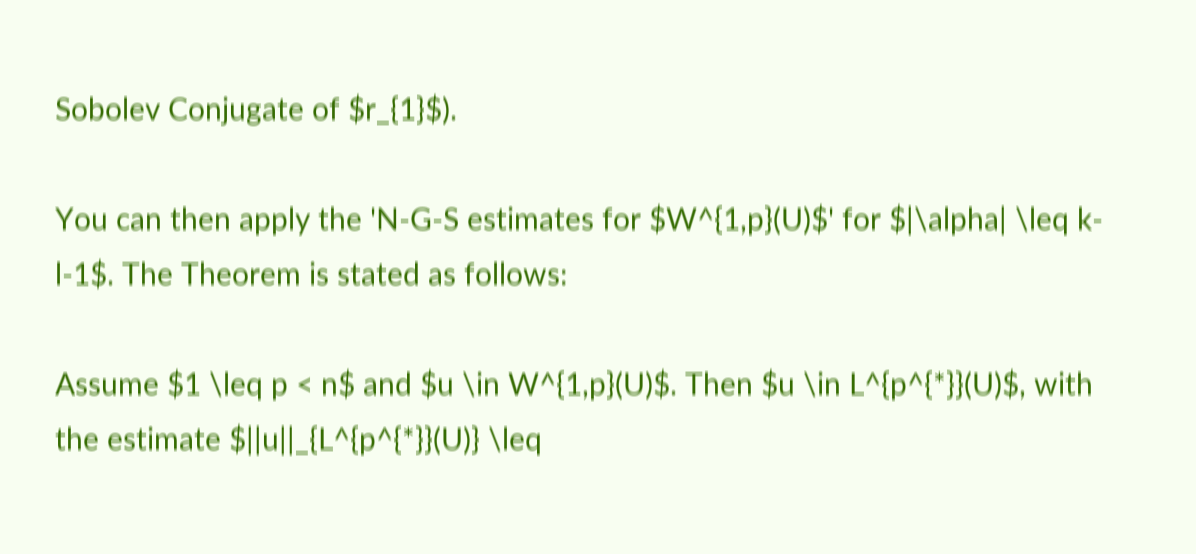Sobolev Conjugate of $r_{1}$).

You can then apply the 'N-G-S estimates for $W^{1,p}(U)$' for $|\alpha| \leq k-l-1$. The Theorem is stated as follows:

Assume $1 \leq p < n$ and $u \in W^{1,p}(U)$. Then $u \in L^{p^{*}}(U)$, with the estimate $||u||_{L^{p^{*}}(U)} \leq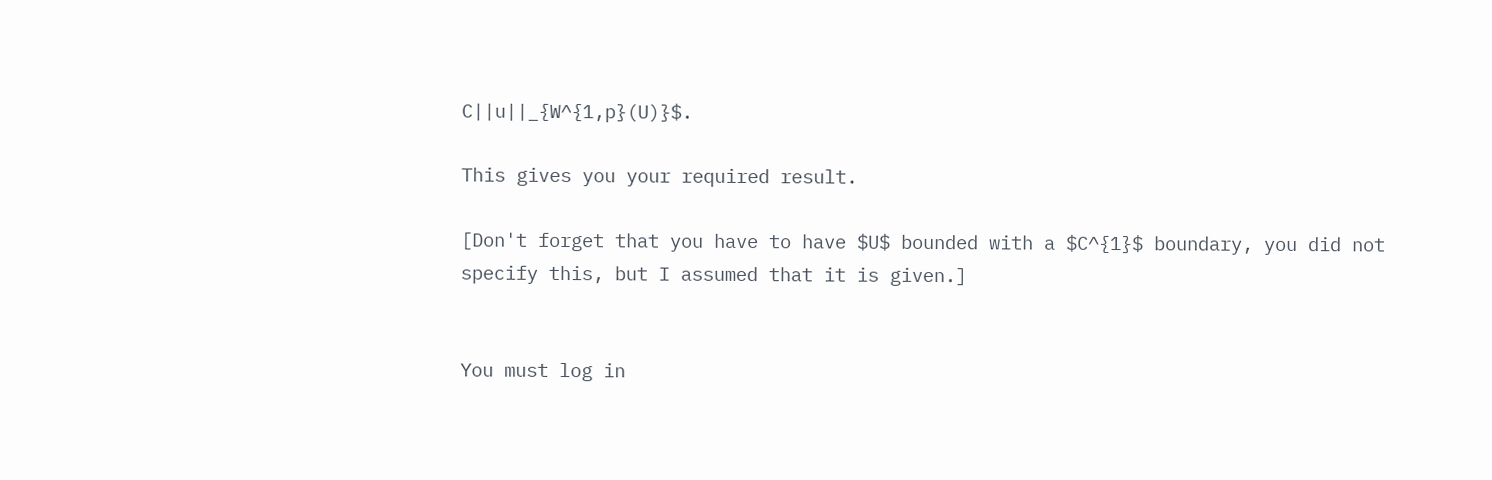C||u||_{W^{1,p}(U)}$.

This gives you your required result.

[Don't forget that you have to have $U$ bounded with a $C^{1}$ boundary, you did not specify this, but I assumed that it is given.]


You must log in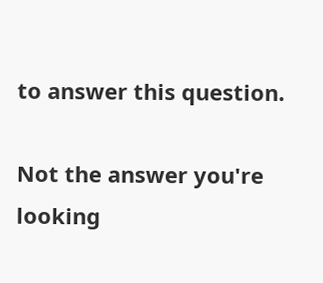to answer this question.

Not the answer you're looking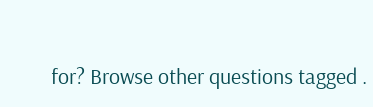for? Browse other questions tagged .